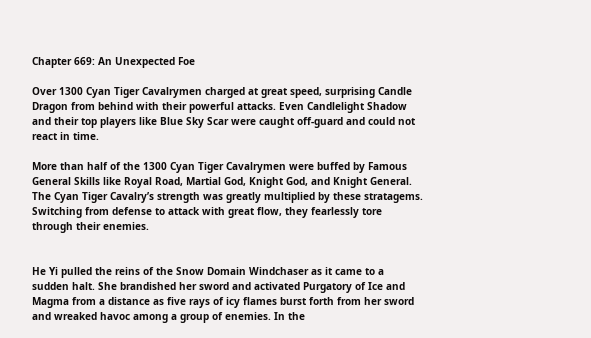Chapter 669: An Unexpected Foe

Over 1300 Cyan Tiger Cavalrymen charged at great speed, surprising Candle Dragon from behind with their powerful attacks. Even Candlelight Shadow and their top players like Blue Sky Scar were caught off-guard and could not react in time.

More than half of the 1300 Cyan Tiger Cavalrymen were buffed by Famous General Skills like Royal Road, Martial God, Knight God, and Knight General. The Cyan Tiger Cavalry’s strength was greatly multiplied by these stratagems. Switching from defense to attack with great flow, they fearlessly tore through their enemies.


He Yi pulled the reins of the Snow Domain Windchaser as it came to a sudden halt. She brandished her sword and activated Purgatory of Ice and Magma from a distance as five rays of icy flames burst forth from her sword and wreaked havoc among a group of enemies. In the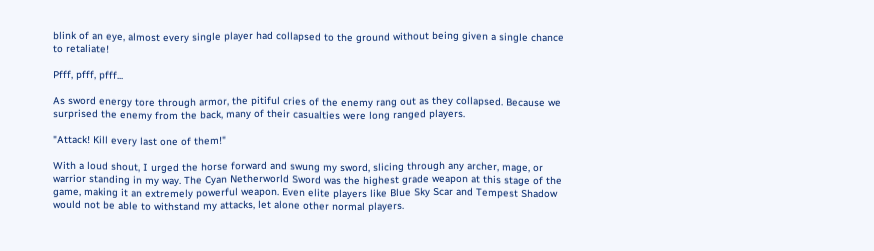blink of an eye, almost every single player had collapsed to the ground without being given a single chance to retaliate!

Pfff, pfff, pfff...

As sword energy tore through armor, the pitiful cries of the enemy rang out as they collapsed. Because we surprised the enemy from the back, many of their casualties were long ranged players.

"Attack! Kill every last one of them!"

With a loud shout, I urged the horse forward and swung my sword, slicing through any archer, mage, or warrior standing in my way. The Cyan Netherworld Sword was the highest grade weapon at this stage of the game, making it an extremely powerful weapon. Even elite players like Blue Sky Scar and Tempest Shadow would not be able to withstand my attacks, let alone other normal players.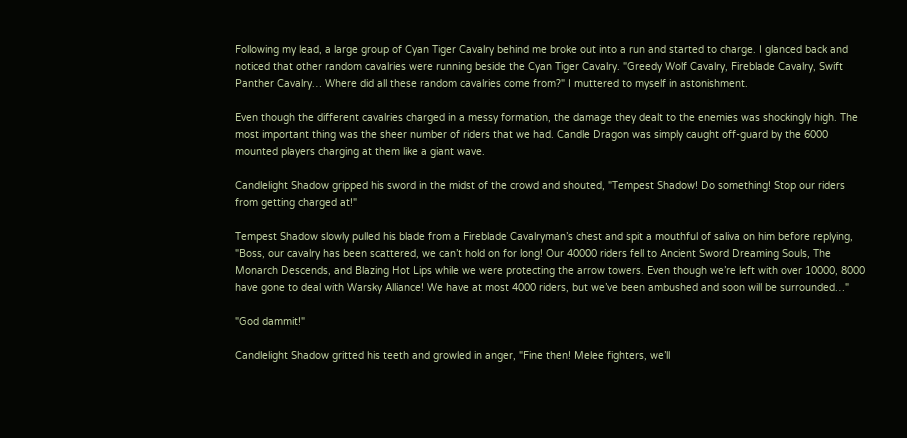Following my lead, a large group of Cyan Tiger Cavalry behind me broke out into a run and started to charge. I glanced back and noticed that other random cavalries were running beside the Cyan Tiger Cavalry. "Greedy Wolf Cavalry, Fireblade Cavalry, Swift Panther Cavalry… Where did all these random cavalries come from?" I muttered to myself in astonishment.

Even though the different cavalries charged in a messy formation, the damage they dealt to the enemies was shockingly high. The most important thing was the sheer number of riders that we had. Candle Dragon was simply caught off-guard by the 6000 mounted players charging at them like a giant wave.

Candlelight Shadow gripped his sword in the midst of the crowd and shouted, "Tempest Shadow! Do something! Stop our riders from getting charged at!"

Tempest Shadow slowly pulled his blade from a Fireblade Cavalryman’s chest and spit a mouthful of saliva on him before replying, "Boss, our cavalry has been scattered, we can’t hold on for long! Our 40000 riders fell to Ancient Sword Dreaming Souls, The Monarch Descends, and Blazing Hot Lips while we were protecting the arrow towers. Even though we’re left with over 10000, 8000 have gone to deal with Warsky Alliance! We have at most 4000 riders, but we’ve been ambushed and soon will be surrounded…"

"God dammit!"

Candlelight Shadow gritted his teeth and growled in anger, "Fine then! Melee fighters, we’ll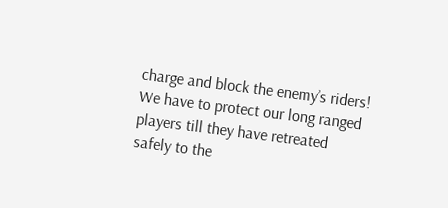charge and block the enemy’s riders! We have to protect our long ranged players till they have retreated safely to the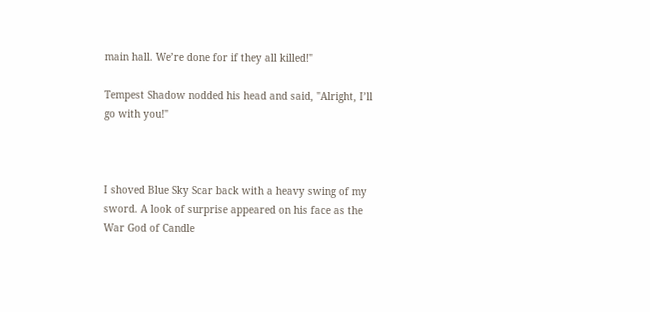main hall. We’re done for if they all killed!"

Tempest Shadow nodded his head and said, "Alright, I’ll go with you!"



I shoved Blue Sky Scar back with a heavy swing of my sword. A look of surprise appeared on his face as the War God of Candle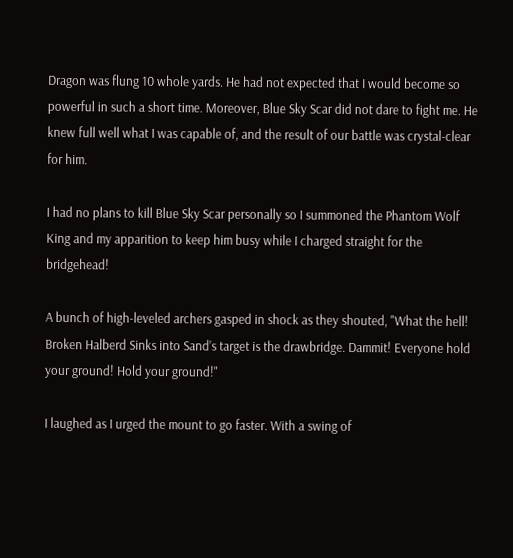Dragon was flung 10 whole yards. He had not expected that I would become so powerful in such a short time. Moreover, Blue Sky Scar did not dare to fight me. He knew full well what I was capable of, and the result of our battle was crystal-clear for him.

I had no plans to kill Blue Sky Scar personally so I summoned the Phantom Wolf King and my apparition to keep him busy while I charged straight for the bridgehead!

A bunch of high-leveled archers gasped in shock as they shouted, "What the hell! Broken Halberd Sinks into Sand’s target is the drawbridge. Dammit! Everyone hold your ground! Hold your ground!"

I laughed as I urged the mount to go faster. With a swing of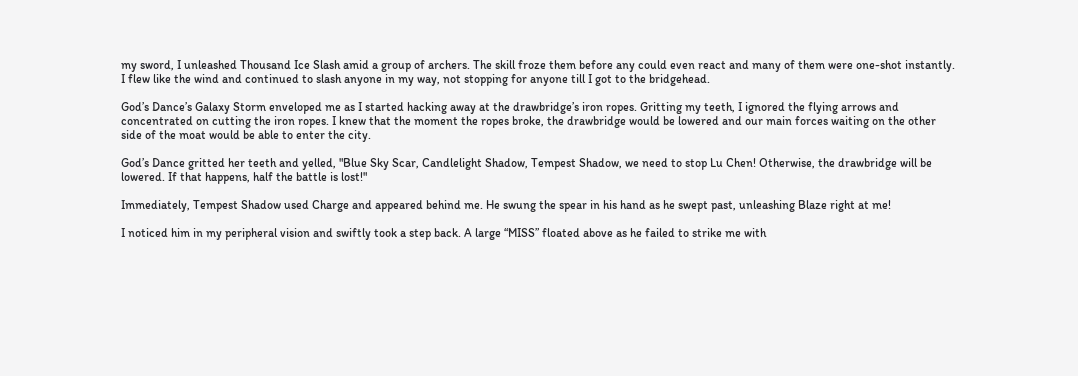my sword, I unleashed Thousand Ice Slash amid a group of archers. The skill froze them before any could even react and many of them were one-shot instantly. I flew like the wind and continued to slash anyone in my way, not stopping for anyone till I got to the bridgehead.

God’s Dance’s Galaxy Storm enveloped me as I started hacking away at the drawbridge’s iron ropes. Gritting my teeth, I ignored the flying arrows and concentrated on cutting the iron ropes. I knew that the moment the ropes broke, the drawbridge would be lowered and our main forces waiting on the other side of the moat would be able to enter the city.

God’s Dance gritted her teeth and yelled, "Blue Sky Scar, Candlelight Shadow, Tempest Shadow, we need to stop Lu Chen! Otherwise, the drawbridge will be lowered. If that happens, half the battle is lost!"

Immediately, Tempest Shadow used Charge and appeared behind me. He swung the spear in his hand as he swept past, unleashing Blaze right at me!

I noticed him in my peripheral vision and swiftly took a step back. A large “MISS” floated above as he failed to strike me with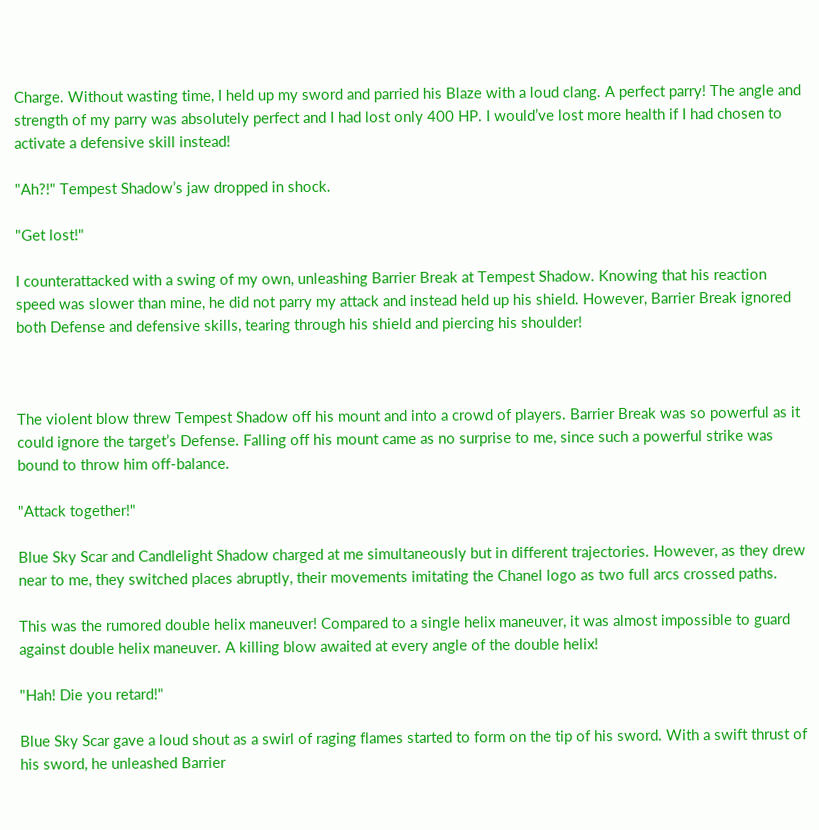Charge. Without wasting time, I held up my sword and parried his Blaze with a loud clang. A perfect parry! The angle and strength of my parry was absolutely perfect and I had lost only 400 HP. I would’ve lost more health if I had chosen to activate a defensive skill instead!

"Ah?!" Tempest Shadow’s jaw dropped in shock.

"Get lost!"

I counterattacked with a swing of my own, unleashing Barrier Break at Tempest Shadow. Knowing that his reaction speed was slower than mine, he did not parry my attack and instead held up his shield. However, Barrier Break ignored both Defense and defensive skills, tearing through his shield and piercing his shoulder!



The violent blow threw Tempest Shadow off his mount and into a crowd of players. Barrier Break was so powerful as it could ignore the target’s Defense. Falling off his mount came as no surprise to me, since such a powerful strike was bound to throw him off-balance.

"Attack together!"

Blue Sky Scar and Candlelight Shadow charged at me simultaneously but in different trajectories. However, as they drew near to me, they switched places abruptly, their movements imitating the Chanel logo as two full arcs crossed paths.

This was the rumored double helix maneuver! Compared to a single helix maneuver, it was almost impossible to guard against double helix maneuver. A killing blow awaited at every angle of the double helix!

"Hah! Die you retard!"

Blue Sky Scar gave a loud shout as a swirl of raging flames started to form on the tip of his sword. With a swift thrust of his sword, he unleashed Barrier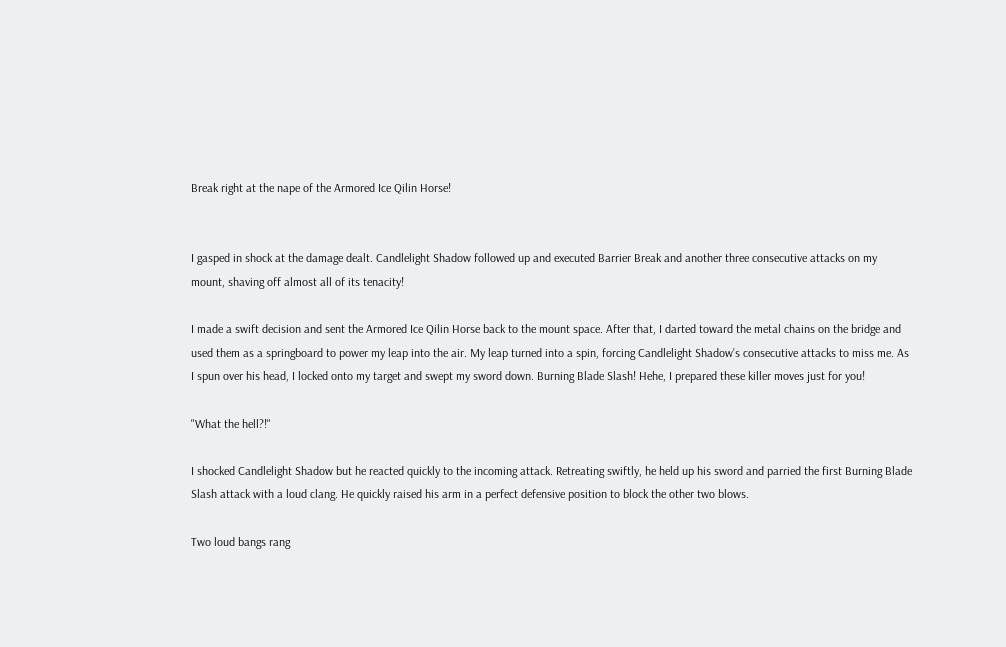Break right at the nape of the Armored Ice Qilin Horse!


I gasped in shock at the damage dealt. Candlelight Shadow followed up and executed Barrier Break and another three consecutive attacks on my mount, shaving off almost all of its tenacity!

I made a swift decision and sent the Armored Ice Qilin Horse back to the mount space. After that, I darted toward the metal chains on the bridge and used them as a springboard to power my leap into the air. My leap turned into a spin, forcing Candlelight Shadow’s consecutive attacks to miss me. As I spun over his head, I locked onto my target and swept my sword down. Burning Blade Slash! Hehe, I prepared these killer moves just for you!

"What the hell?!"

I shocked Candlelight Shadow but he reacted quickly to the incoming attack. Retreating swiftly, he held up his sword and parried the first Burning Blade Slash attack with a loud clang. He quickly raised his arm in a perfect defensive position to block the other two blows.

Two loud bangs rang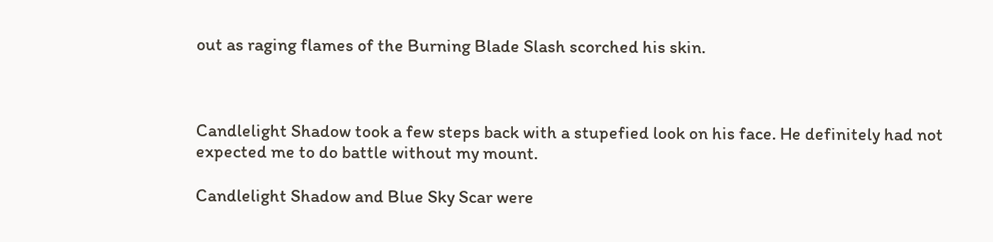out as raging flames of the Burning Blade Slash scorched his skin.



Candlelight Shadow took a few steps back with a stupefied look on his face. He definitely had not expected me to do battle without my mount.

Candlelight Shadow and Blue Sky Scar were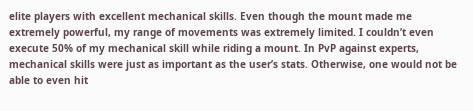elite players with excellent mechanical skills. Even though the mount made me extremely powerful, my range of movements was extremely limited. I couldn’t even execute 50% of my mechanical skill while riding a mount. In PvP against experts, mechanical skills were just as important as the user’s stats. Otherwise, one would not be able to even hit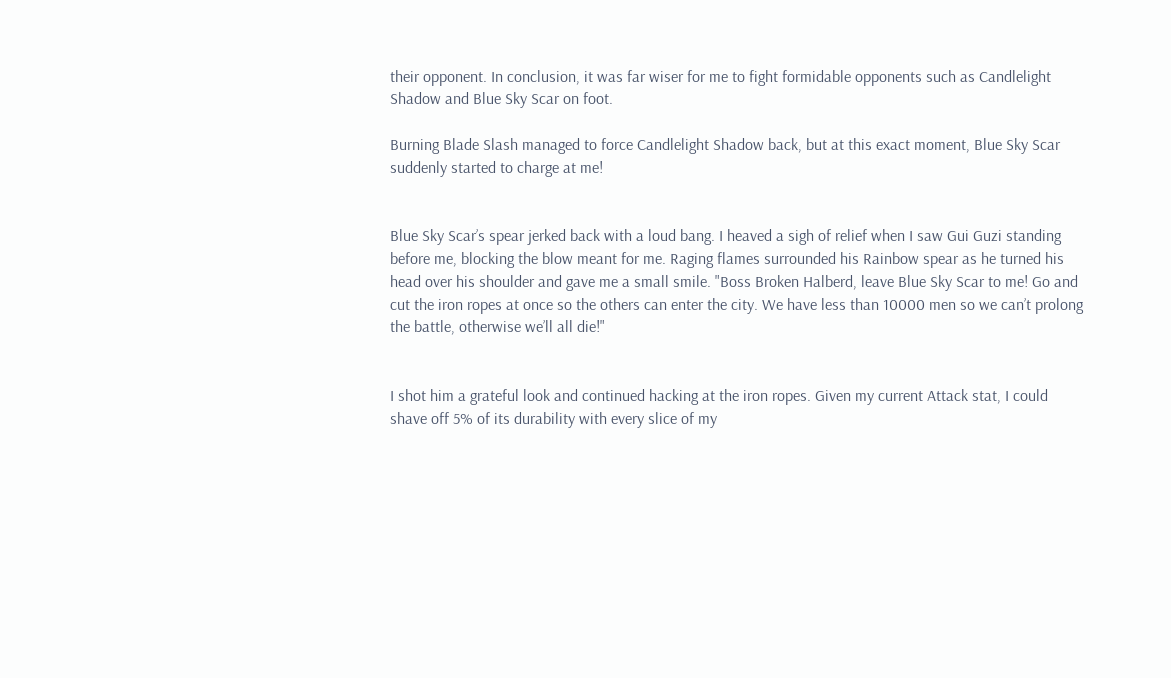their opponent. In conclusion, it was far wiser for me to fight formidable opponents such as Candlelight Shadow and Blue Sky Scar on foot.

Burning Blade Slash managed to force Candlelight Shadow back, but at this exact moment, Blue Sky Scar suddenly started to charge at me!


Blue Sky Scar’s spear jerked back with a loud bang. I heaved a sigh of relief when I saw Gui Guzi standing before me, blocking the blow meant for me. Raging flames surrounded his Rainbow spear as he turned his head over his shoulder and gave me a small smile. "Boss Broken Halberd, leave Blue Sky Scar to me! Go and cut the iron ropes at once so the others can enter the city. We have less than 10000 men so we can’t prolong the battle, otherwise we’ll all die!"


I shot him a grateful look and continued hacking at the iron ropes. Given my current Attack stat, I could shave off 5% of its durability with every slice of my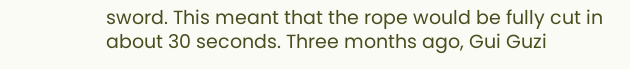sword. This meant that the rope would be fully cut in about 30 seconds. Three months ago, Gui Guzi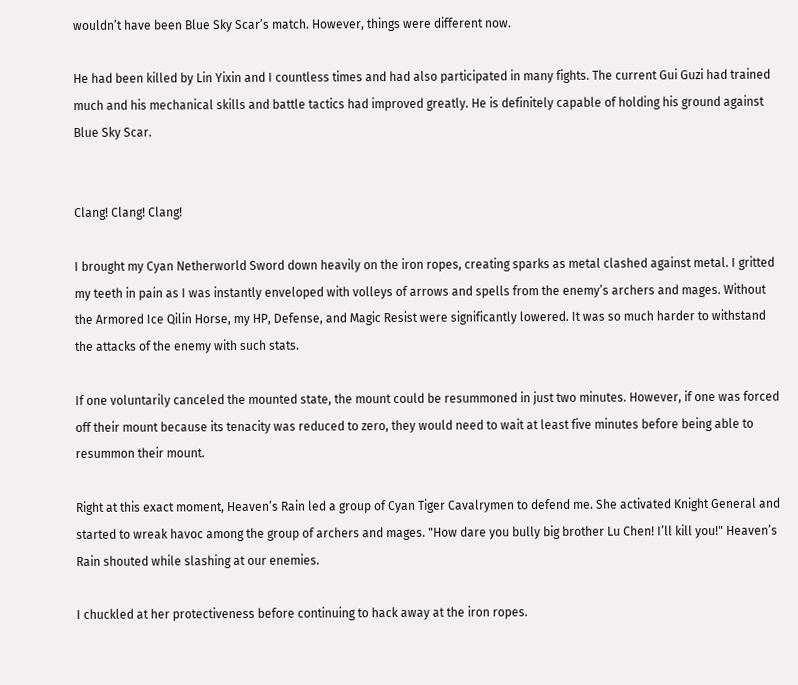wouldn’t have been Blue Sky Scar’s match. However, things were different now.

He had been killed by Lin Yixin and I countless times and had also participated in many fights. The current Gui Guzi had trained much and his mechanical skills and battle tactics had improved greatly. He is definitely capable of holding his ground against Blue Sky Scar.


Clang! Clang! Clang!

I brought my Cyan Netherworld Sword down heavily on the iron ropes, creating sparks as metal clashed against metal. I gritted my teeth in pain as I was instantly enveloped with volleys of arrows and spells from the enemy’s archers and mages. Without the Armored Ice Qilin Horse, my HP, Defense, and Magic Resist were significantly lowered. It was so much harder to withstand the attacks of the enemy with such stats.

If one voluntarily canceled the mounted state, the mount could be resummoned in just two minutes. However, if one was forced off their mount because its tenacity was reduced to zero, they would need to wait at least five minutes before being able to resummon their mount.

Right at this exact moment, Heaven’s Rain led a group of Cyan Tiger Cavalrymen to defend me. She activated Knight General and started to wreak havoc among the group of archers and mages. "How dare you bully big brother Lu Chen! I’ll kill you!" Heaven’s Rain shouted while slashing at our enemies.

I chuckled at her protectiveness before continuing to hack away at the iron ropes.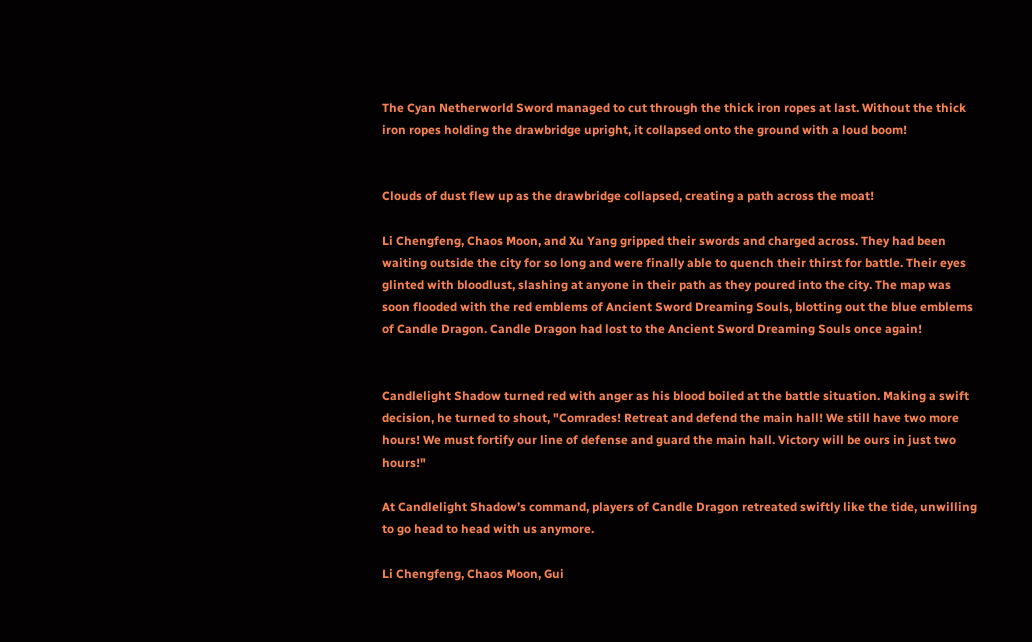The Cyan Netherworld Sword managed to cut through the thick iron ropes at last. Without the thick iron ropes holding the drawbridge upright, it collapsed onto the ground with a loud boom!


Clouds of dust flew up as the drawbridge collapsed, creating a path across the moat!

Li Chengfeng, Chaos Moon, and Xu Yang gripped their swords and charged across. They had been waiting outside the city for so long and were finally able to quench their thirst for battle. Their eyes glinted with bloodlust, slashing at anyone in their path as they poured into the city. The map was soon flooded with the red emblems of Ancient Sword Dreaming Souls, blotting out the blue emblems of Candle Dragon. Candle Dragon had lost to the Ancient Sword Dreaming Souls once again!


Candlelight Shadow turned red with anger as his blood boiled at the battle situation. Making a swift decision, he turned to shout, "Comrades! Retreat and defend the main hall! We still have two more hours! We must fortify our line of defense and guard the main hall. Victory will be ours in just two hours!"

At Candlelight Shadow’s command, players of Candle Dragon retreated swiftly like the tide, unwilling to go head to head with us anymore.

Li Chengfeng, Chaos Moon, Gui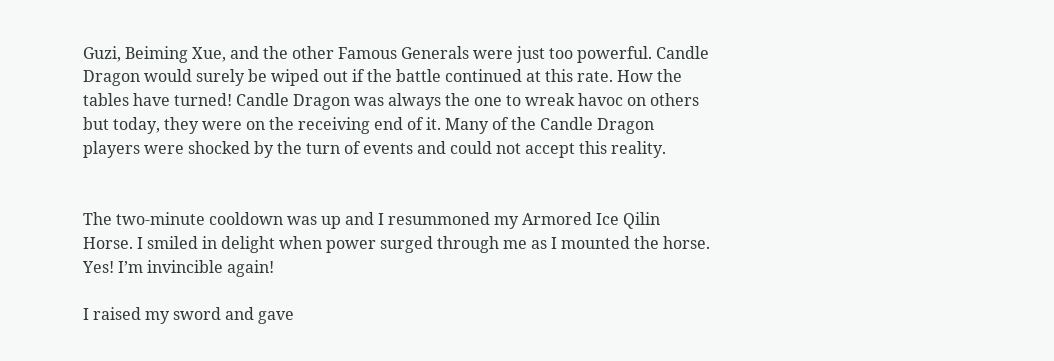Guzi, Beiming Xue, and the other Famous Generals were just too powerful. Candle Dragon would surely be wiped out if the battle continued at this rate. How the tables have turned! Candle Dragon was always the one to wreak havoc on others but today, they were on the receiving end of it. Many of the Candle Dragon players were shocked by the turn of events and could not accept this reality.


The two-minute cooldown was up and I resummoned my Armored Ice Qilin Horse. I smiled in delight when power surged through me as I mounted the horse. Yes! I’m invincible again!

I raised my sword and gave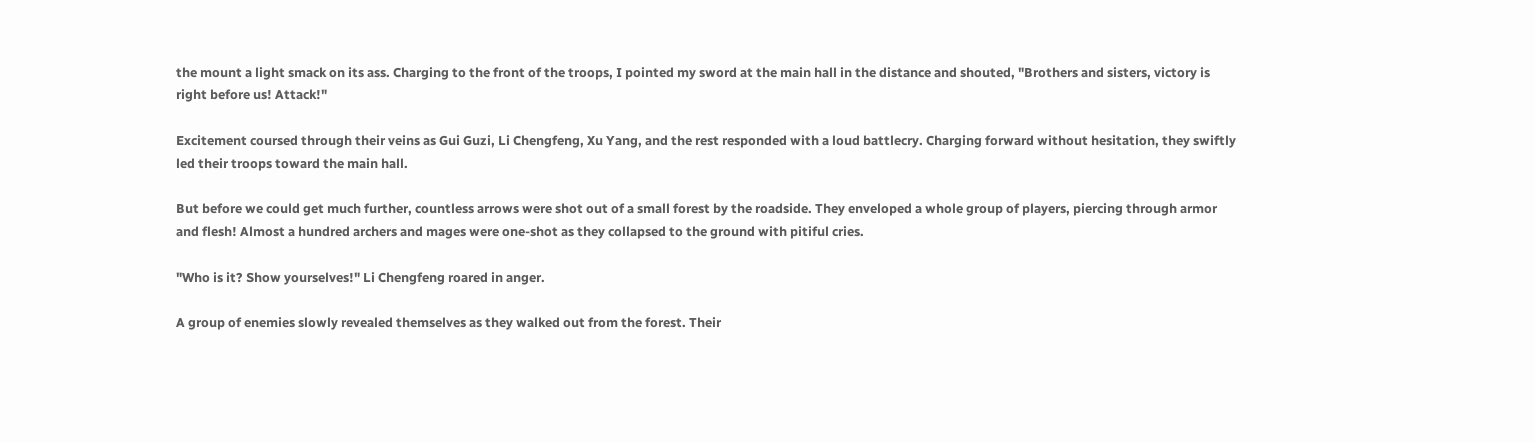the mount a light smack on its ass. Charging to the front of the troops, I pointed my sword at the main hall in the distance and shouted, "Brothers and sisters, victory is right before us! Attack!"

Excitement coursed through their veins as Gui Guzi, Li Chengfeng, Xu Yang, and the rest responded with a loud battlecry. Charging forward without hesitation, they swiftly led their troops toward the main hall.

But before we could get much further, countless arrows were shot out of a small forest by the roadside. They enveloped a whole group of players, piercing through armor and flesh! Almost a hundred archers and mages were one-shot as they collapsed to the ground with pitiful cries.

"Who is it? Show yourselves!" Li Chengfeng roared in anger.

A group of enemies slowly revealed themselves as they walked out from the forest. Their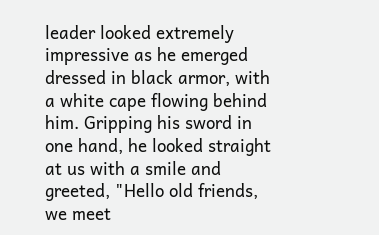leader looked extremely impressive as he emerged dressed in black armor, with a white cape flowing behind him. Gripping his sword in one hand, he looked straight at us with a smile and greeted, "Hello old friends, we meet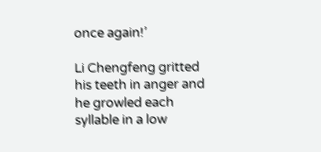once again!’

Li Chengfeng gritted his teeth in anger and he growled each syllable in a low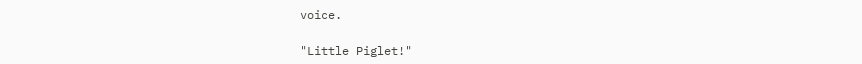voice.

"Little Piglet!"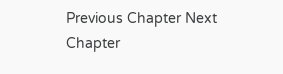Previous Chapter Next Chapter